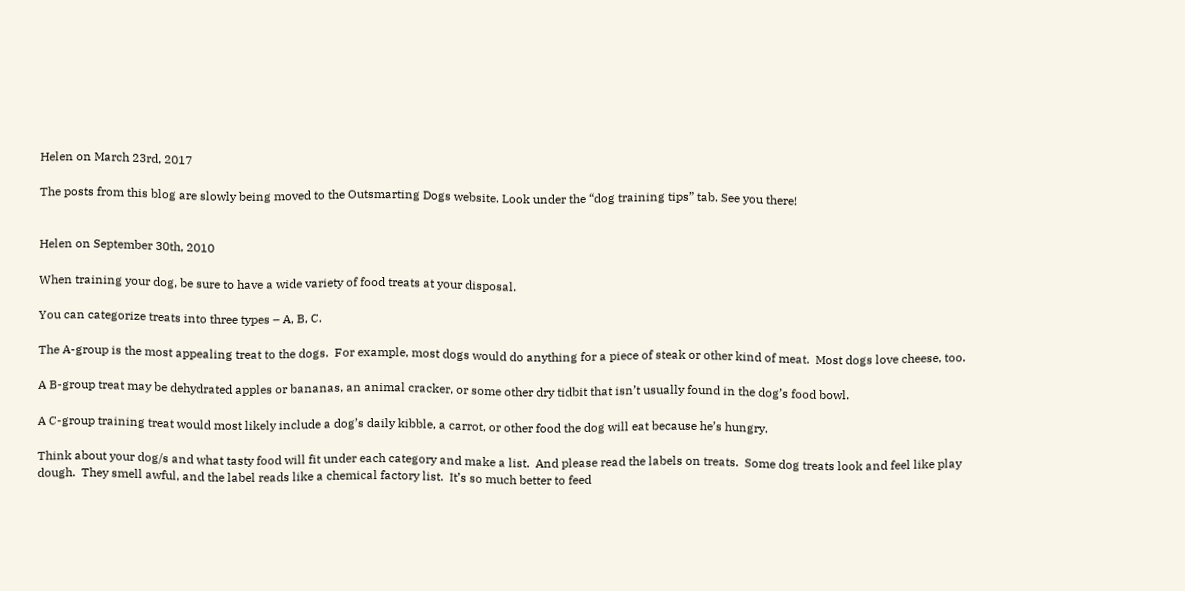Helen on March 23rd, 2017

The posts from this blog are slowly being moved to the Outsmarting Dogs website. Look under the “dog training tips” tab. See you there!


Helen on September 30th, 2010

When training your dog, be sure to have a wide variety of food treats at your disposal.

You can categorize treats into three types – A, B, C.

The A-group is the most appealing treat to the dogs.  For example, most dogs would do anything for a piece of steak or other kind of meat.  Most dogs love cheese, too.

A B-group treat may be dehydrated apples or bananas, an animal cracker, or some other dry tidbit that isn’t usually found in the dog’s food bowl.

A C-group training treat would most likely include a dog’s daily kibble, a carrot, or other food the dog will eat because he’s hungry.

Think about your dog/s and what tasty food will fit under each category and make a list.  And please read the labels on treats.  Some dog treats look and feel like play dough.  They smell awful, and the label reads like a chemical factory list.  It’s so much better to feed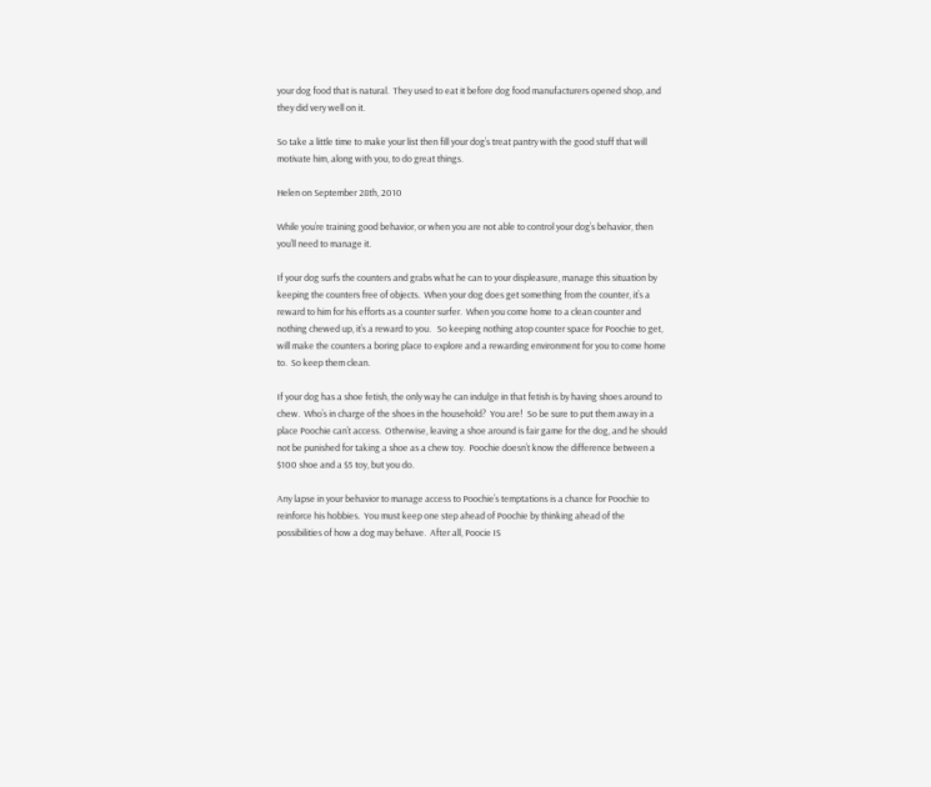your dog food that is natural.  They used to eat it before dog food manufacturers opened shop, and they did very well on it.

So take a little time to make your list then fill your dog’s treat pantry with the good stuff that will motivate him, along with you, to do great things.

Helen on September 28th, 2010

While you’re training good behavior, or when you are not able to control your dog’s behavior, then you’ll need to manage it.

If your dog surfs the counters and grabs what he can to your displeasure, manage this situation by keeping the counters free of objects.  When your dog does get something from the counter, it’s a reward to him for his efforts as a counter surfer.  When you come home to a clean counter and nothing chewed up, it’s a reward to you.   So keeping nothing atop counter space for Poochie to get, will make the counters a boring place to explore and a rewarding environment for you to come home to.  So keep them clean.

If your dog has a shoe fetish, the only way he can indulge in that fetish is by having shoes around to chew.  Who’s in charge of the shoes in the household?  You are!  So be sure to put them away in a place Poochie can’t access.  Otherwise, leaving a shoe around is fair game for the dog, and he should not be punished for taking a shoe as a chew toy.  Poochie doesn’t know the difference between a $100 shoe and a $5 toy, but you do.

Any lapse in your behavior to manage access to Poochie’s temptations is a chance for Poochie to reinforce his hobbies.  You must keep one step ahead of Poochie by thinking ahead of the possibilities of how a dog may behave.  After all, Poocie IS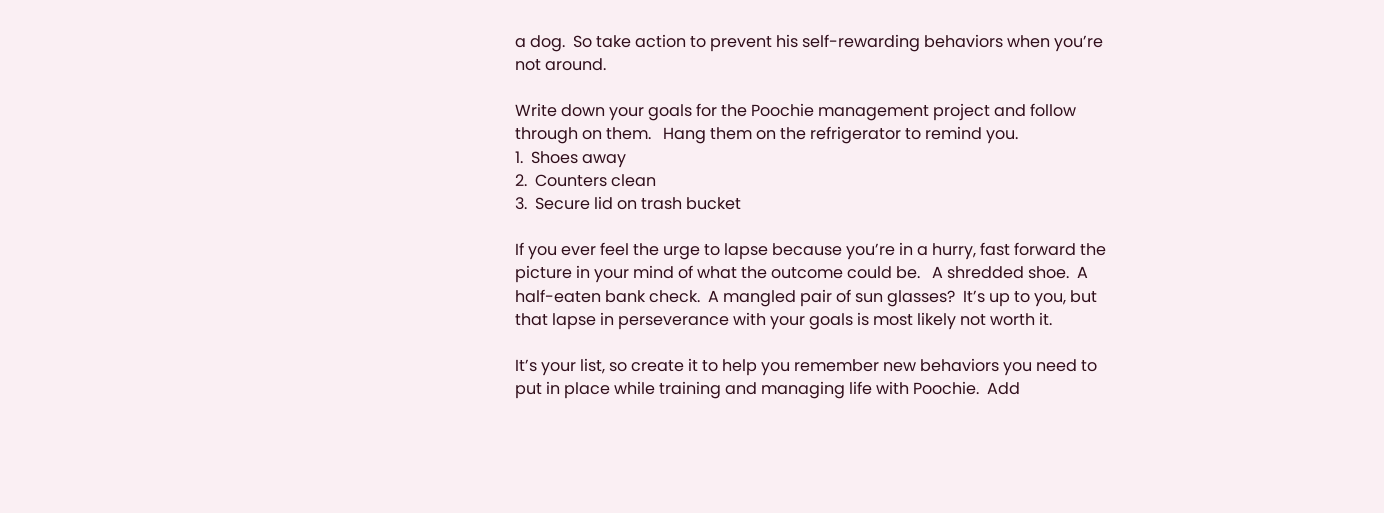a dog.  So take action to prevent his self-rewarding behaviors when you’re not around.

Write down your goals for the Poochie management project and follow through on them.   Hang them on the refrigerator to remind you.
1.  Shoes away
2.  Counters clean
3.  Secure lid on trash bucket

If you ever feel the urge to lapse because you’re in a hurry, fast forward the picture in your mind of what the outcome could be.   A shredded shoe.  A half-eaten bank check.  A mangled pair of sun glasses?  It’s up to you, but that lapse in perseverance with your goals is most likely not worth it.

It’s your list, so create it to help you remember new behaviors you need to put in place while training and managing life with Poochie.  Add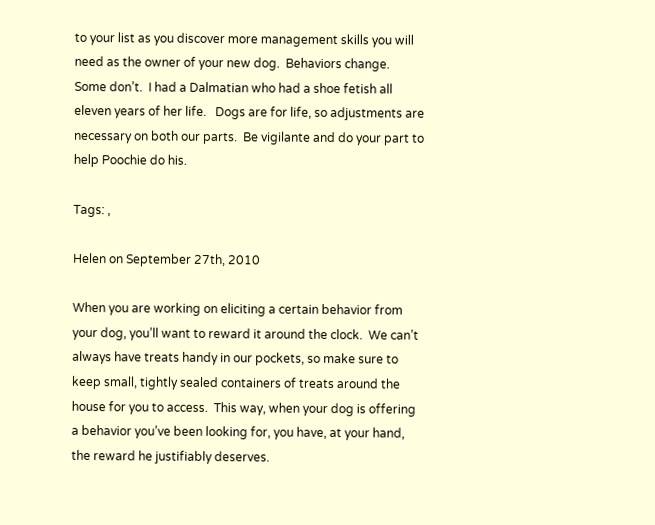to your list as you discover more management skills you will need as the owner of your new dog.  Behaviors change.  Some don’t.  I had a Dalmatian who had a shoe fetish all eleven years of her life.   Dogs are for life, so adjustments are necessary on both our parts.  Be vigilante and do your part to help Poochie do his.

Tags: ,

Helen on September 27th, 2010

When you are working on eliciting a certain behavior from your dog, you’ll want to reward it around the clock.  We can’t always have treats handy in our pockets, so make sure to keep small, tightly sealed containers of treats around the house for you to access.  This way, when your dog is offering a behavior you’ve been looking for, you have, at your hand, the reward he justifiably deserves.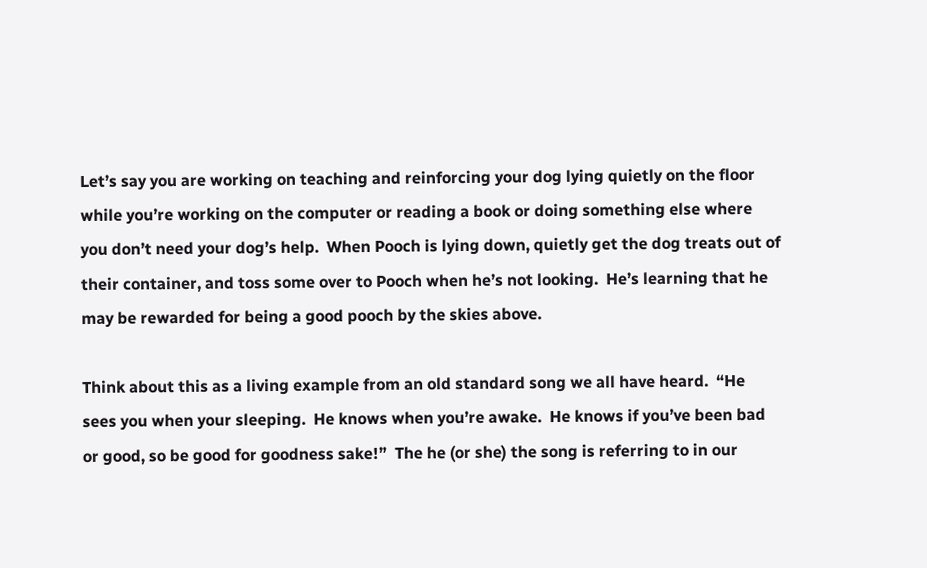Let’s say you are working on teaching and reinforcing your dog lying quietly on the floor while you’re working on the computer or reading a book or doing something else where you don’t need your dog’s help.  When Pooch is lying down, quietly get the dog treats out of their container, and toss some over to Pooch when he’s not looking.  He’s learning that he may be rewarded for being a good pooch by the skies above.

Think about this as a living example from an old standard song we all have heard.  “He sees you when your sleeping.  He knows when you’re awake.  He knows if you’ve been bad or good, so be good for goodness sake!”  The he (or she) the song is referring to in our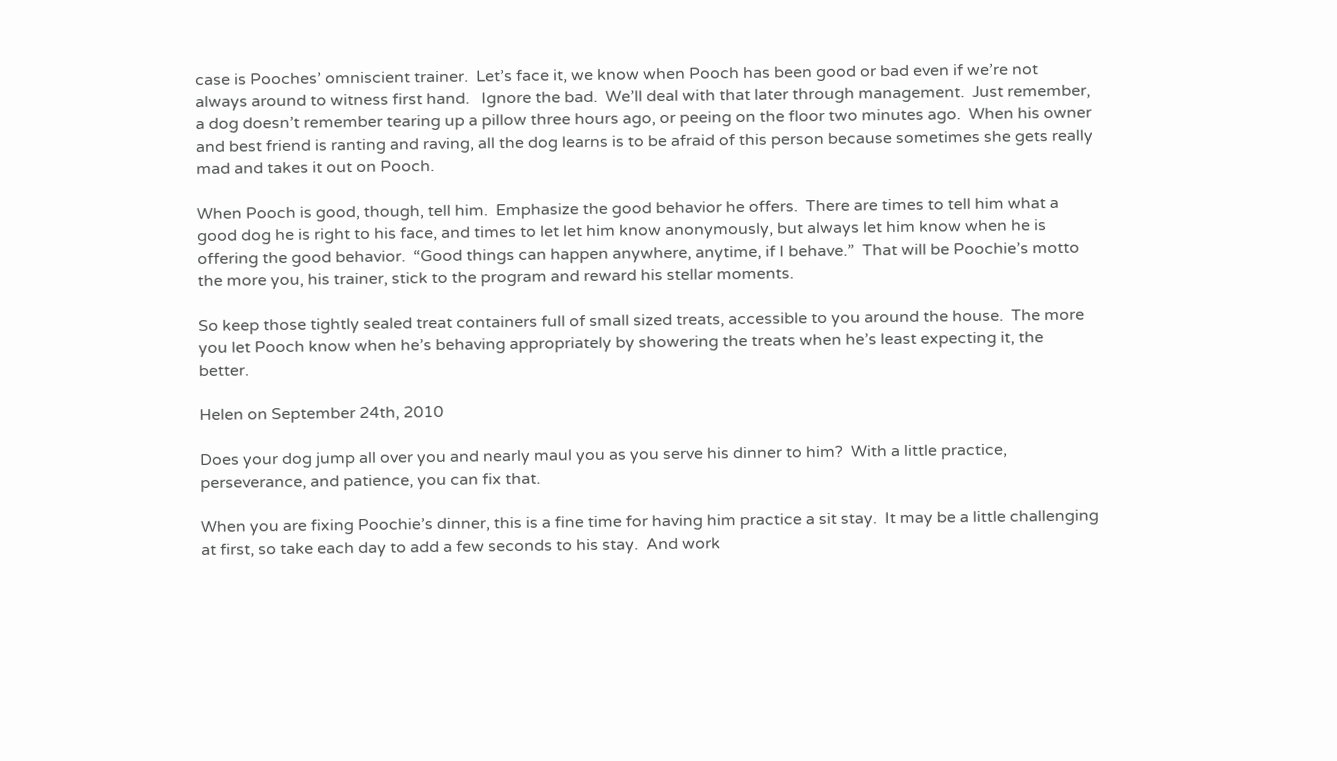case is Pooches’ omniscient trainer.  Let’s face it, we know when Pooch has been good or bad even if we’re not always around to witness first hand.   Ignore the bad.  We’ll deal with that later through management.  Just remember, a dog doesn’t remember tearing up a pillow three hours ago, or peeing on the floor two minutes ago.  When his owner and best friend is ranting and raving, all the dog learns is to be afraid of this person because sometimes she gets really mad and takes it out on Pooch.

When Pooch is good, though, tell him.  Emphasize the good behavior he offers.  There are times to tell him what a good dog he is right to his face, and times to let let him know anonymously, but always let him know when he is offering the good behavior.  “Good things can happen anywhere, anytime, if I behave.”  That will be Poochie’s motto the more you, his trainer, stick to the program and reward his stellar moments.

So keep those tightly sealed treat containers full of small sized treats, accessible to you around the house.  The more you let Pooch know when he’s behaving appropriately by showering the treats when he’s least expecting it, the better.

Helen on September 24th, 2010

Does your dog jump all over you and nearly maul you as you serve his dinner to him?  With a little practice, perseverance, and patience, you can fix that.

When you are fixing Poochie’s dinner, this is a fine time for having him practice a sit stay.  It may be a little challenging at first, so take each day to add a few seconds to his stay.  And work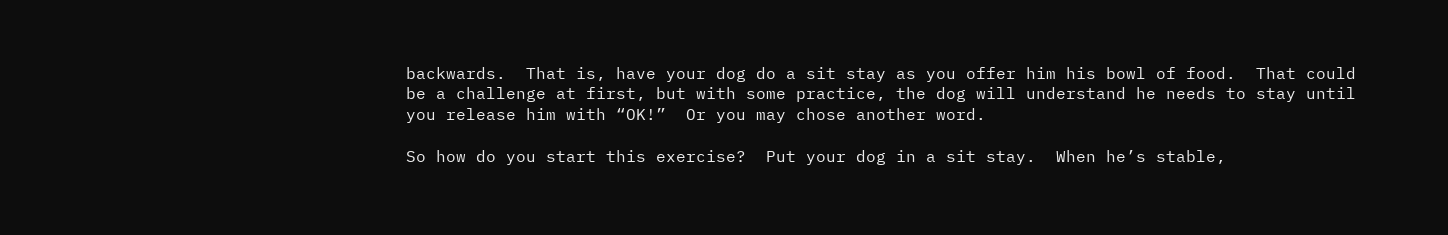backwards.  That is, have your dog do a sit stay as you offer him his bowl of food.  That could be a challenge at first, but with some practice, the dog will understand he needs to stay until you release him with “OK!”  Or you may chose another word.

So how do you start this exercise?  Put your dog in a sit stay.  When he’s stable,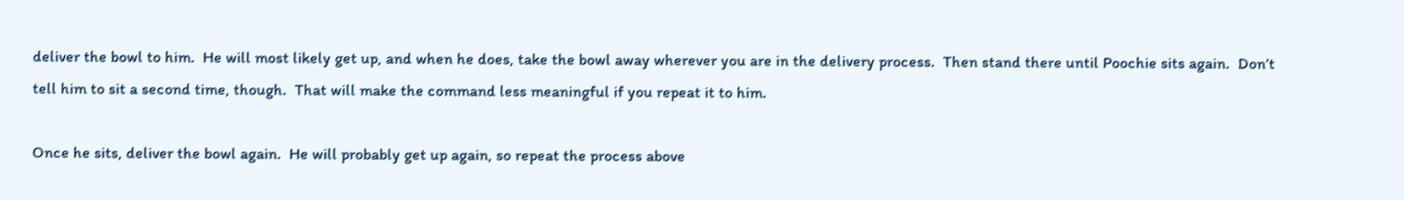deliver the bowl to him.  He will most likely get up, and when he does, take the bowl away wherever you are in the delivery process.  Then stand there until Poochie sits again.  Don’t tell him to sit a second time, though.  That will make the command less meaningful if you repeat it to him.

Once he sits, deliver the bowl again.  He will probably get up again, so repeat the process above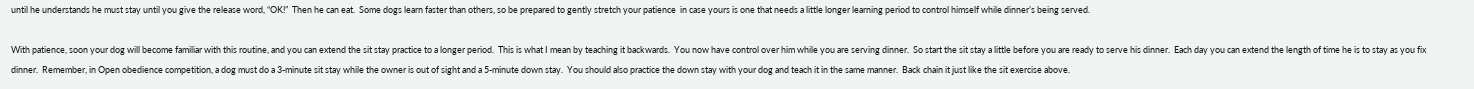until he understands he must stay until you give the release word, “OK!”  Then he can eat.  Some dogs learn faster than others, so be prepared to gently stretch your patience  in case yours is one that needs a little longer learning period to control himself while dinner’s being served.

With patience, soon your dog will become familiar with this routine, and you can extend the sit stay practice to a longer period.  This is what I mean by teaching it backwards.  You now have control over him while you are serving dinner.  So start the sit stay a little before you are ready to serve his dinner.  Each day you can extend the length of time he is to stay as you fix dinner.  Remember, in Open obedience competition, a dog must do a 3-minute sit stay while the owner is out of sight and a 5-minute down stay.  You should also practice the down stay with your dog and teach it in the same manner.  Back chain it just like the sit exercise above.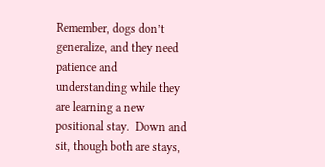Remember, dogs don’t generalize, and they need patience and understanding while they are learning a new positional stay.  Down and sit, though both are stays,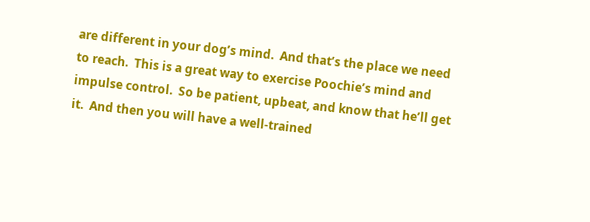are different in your dog’s mind.  And that’s the place we need to reach.  This is a great way to exercise Poochie’s mind and impulse control.  So be patient, upbeat, and know that he’ll get it.  And then you will have a well-trained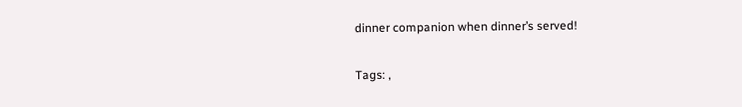dinner companion when dinner’s served!

Tags: ,